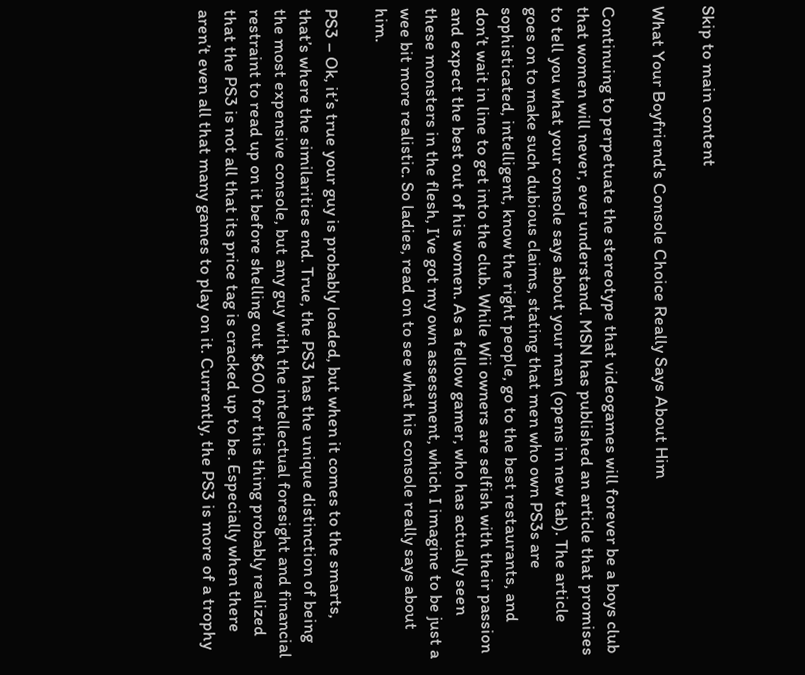Skip to main content

What Your Boyfriend's Console Choice Really Says About Him

Continuing to perpetuate the stereotype that videogames will forever be a boys club that women will never, ever understand. MSN has published an article that promises to tell you what your console says about your man (opens in new tab). The article goes on to make such dubious claims, stating that men who own PS3s are sophisticated, intelligent, know the right people, go to the best restaurants, and don’t wait in line to get into the club. While Wii owners are selfish with their passion and expect the best out of his women. As a fellow gamer, who has actually seen these monsters in the flesh, I’ve got my own assessment, which I imagine to be just a wee bit more realistic. So ladies, read on to see what his console really says about him.

PS3 – Ok, it’s true your guy is probably loaded, but when it comes to the smarts, that’s where the similarities end. True, the PS3 has the unique distinction of being the most expensive console, but any guy with the intellectual foresight and financial restraint to read up on it before shelling out $600 for this thing probably realized that the PS3 is not all that its price tag is cracked up to be. Especially when there aren’t even all that many games to play on it. Currently, the PS3 is more of a trophy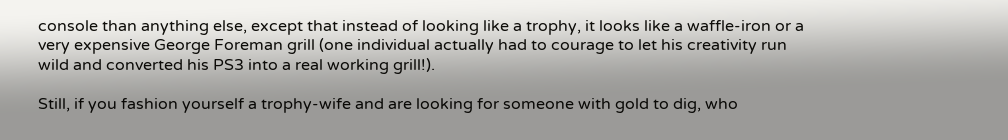console than anything else, except that instead of looking like a trophy, it looks like a waffle-iron or a very expensive George Foreman grill (one individual actually had to courage to let his creativity run wild and converted his PS3 into a real working grill!).

Still, if you fashion yourself a trophy-wife and are looking for someone with gold to dig, who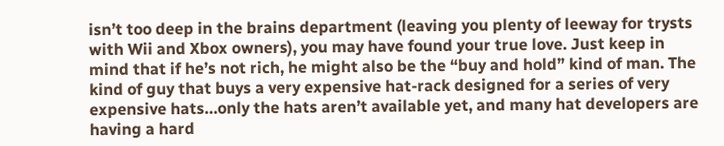isn’t too deep in the brains department (leaving you plenty of leeway for trysts with Wii and Xbox owners), you may have found your true love. Just keep in mind that if he’s not rich, he might also be the “buy and hold” kind of man. The kind of guy that buys a very expensive hat-rack designed for a series of very expensive hats…only the hats aren’t available yet, and many hat developers are having a hard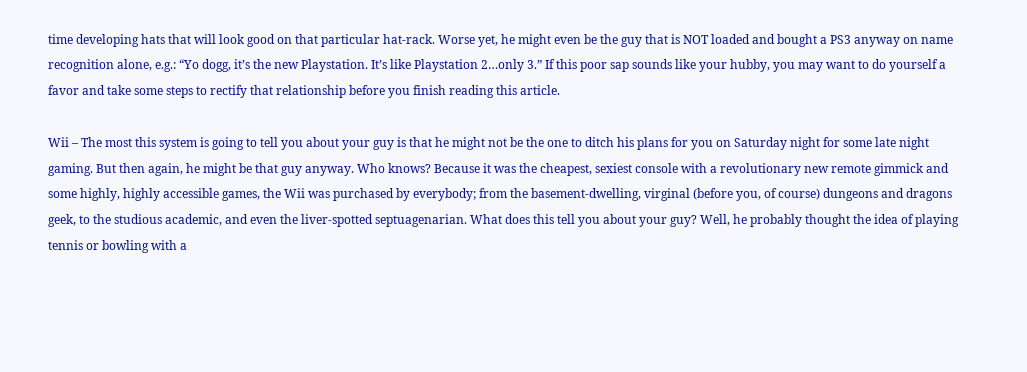time developing hats that will look good on that particular hat-rack. Worse yet, he might even be the guy that is NOT loaded and bought a PS3 anyway on name recognition alone, e.g.: “Yo dogg, it’s the new Playstation. It’s like Playstation 2…only 3.” If this poor sap sounds like your hubby, you may want to do yourself a favor and take some steps to rectify that relationship before you finish reading this article.

Wii – The most this system is going to tell you about your guy is that he might not be the one to ditch his plans for you on Saturday night for some late night gaming. But then again, he might be that guy anyway. Who knows? Because it was the cheapest, sexiest console with a revolutionary new remote gimmick and some highly, highly accessible games, the Wii was purchased by everybody; from the basement-dwelling, virginal (before you, of course) dungeons and dragons geek, to the studious academic, and even the liver-spotted septuagenarian. What does this tell you about your guy? Well, he probably thought the idea of playing tennis or bowling with a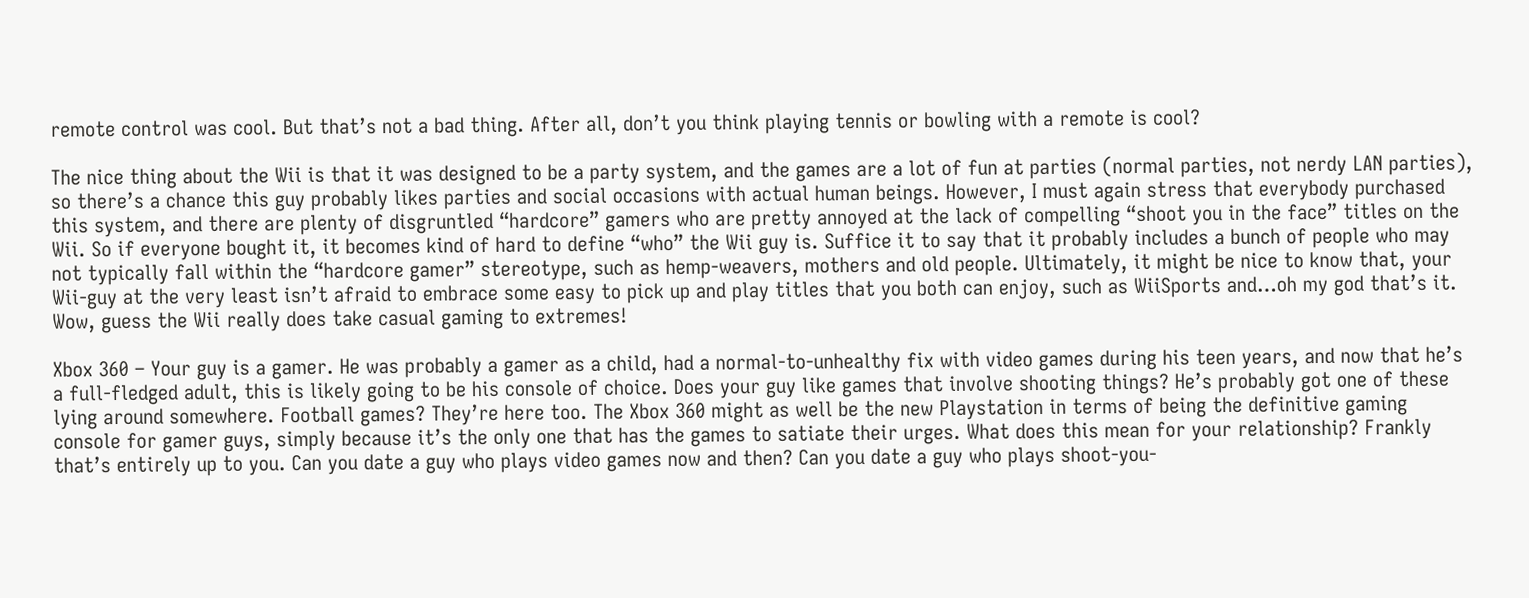remote control was cool. But that’s not a bad thing. After all, don’t you think playing tennis or bowling with a remote is cool?

The nice thing about the Wii is that it was designed to be a party system, and the games are a lot of fun at parties (normal parties, not nerdy LAN parties), so there’s a chance this guy probably likes parties and social occasions with actual human beings. However, I must again stress that everybody purchased this system, and there are plenty of disgruntled “hardcore” gamers who are pretty annoyed at the lack of compelling “shoot you in the face” titles on the Wii. So if everyone bought it, it becomes kind of hard to define “who” the Wii guy is. Suffice it to say that it probably includes a bunch of people who may not typically fall within the “hardcore gamer” stereotype, such as hemp-weavers, mothers and old people. Ultimately, it might be nice to know that, your Wii-guy at the very least isn’t afraid to embrace some easy to pick up and play titles that you both can enjoy, such as WiiSports and…oh my god that’s it. Wow, guess the Wii really does take casual gaming to extremes!

Xbox 360 – Your guy is a gamer. He was probably a gamer as a child, had a normal-to-unhealthy fix with video games during his teen years, and now that he’s a full-fledged adult, this is likely going to be his console of choice. Does your guy like games that involve shooting things? He’s probably got one of these lying around somewhere. Football games? They’re here too. The Xbox 360 might as well be the new Playstation in terms of being the definitive gaming console for gamer guys, simply because it’s the only one that has the games to satiate their urges. What does this mean for your relationship? Frankly that’s entirely up to you. Can you date a guy who plays video games now and then? Can you date a guy who plays shoot-you-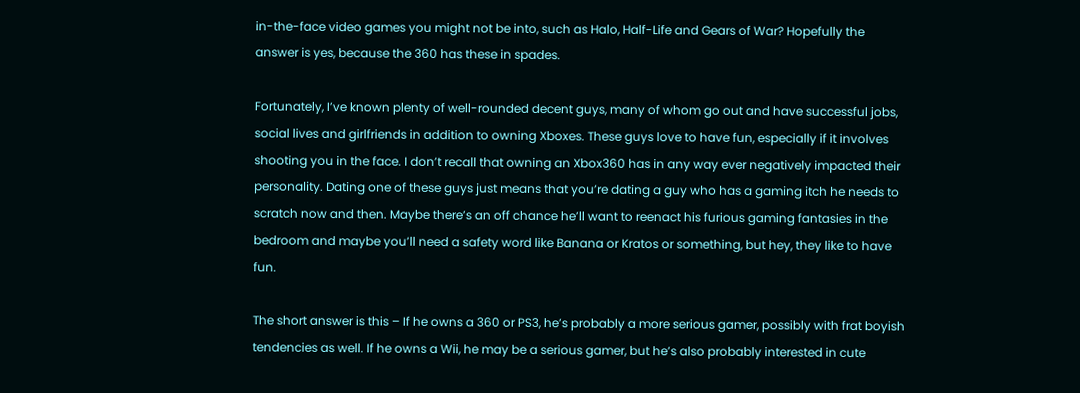in-the-face video games you might not be into, such as Halo, Half-Life and Gears of War? Hopefully the answer is yes, because the 360 has these in spades.

Fortunately, I’ve known plenty of well-rounded decent guys, many of whom go out and have successful jobs, social lives and girlfriends in addition to owning Xboxes. These guys love to have fun, especially if it involves shooting you in the face. I don’t recall that owning an Xbox360 has in any way ever negatively impacted their personality. Dating one of these guys just means that you’re dating a guy who has a gaming itch he needs to scratch now and then. Maybe there’s an off chance he’ll want to reenact his furious gaming fantasies in the bedroom and maybe you’ll need a safety word like Banana or Kratos or something, but hey, they like to have fun.

The short answer is this – If he owns a 360 or PS3, he’s probably a more serious gamer, possibly with frat boyish tendencies as well. If he owns a Wii, he may be a serious gamer, but he’s also probably interested in cute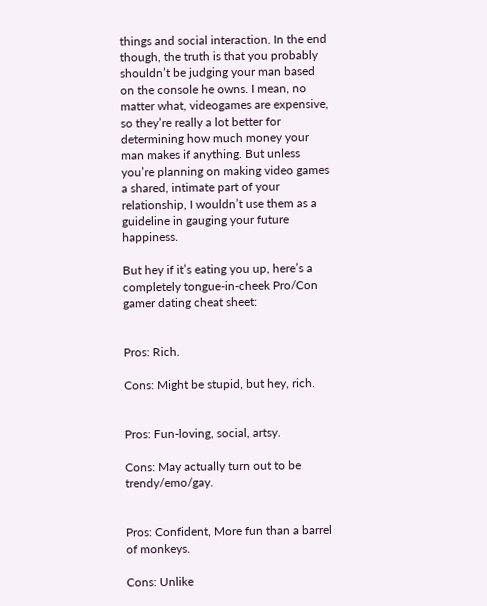things and social interaction. In the end though, the truth is that you probably shouldn’t be judging your man based on the console he owns. I mean, no matter what, videogames are expensive, so they’re really a lot better for determining how much money your man makes if anything. But unless you’re planning on making video games a shared, intimate part of your relationship, I wouldn’t use them as a guideline in gauging your future happiness.

But hey if it’s eating you up, here’s a completely tongue-in-cheek Pro/Con gamer dating cheat sheet:


Pros: Rich.

Cons: Might be stupid, but hey, rich.


Pros: Fun-loving, social, artsy.

Cons: May actually turn out to be trendy/emo/gay.


Pros: Confident, More fun than a barrel of monkeys.

Cons: Unlike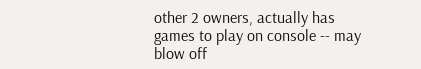other 2 owners, actually has games to play on console -- may blow off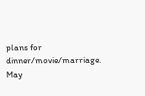plans for dinner/movie/marriage. May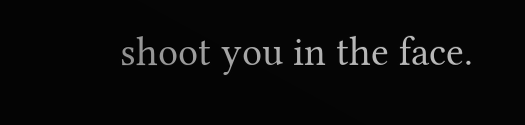shoot you in the face.